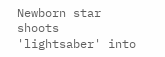Newborn star shoots 'lightsaber' into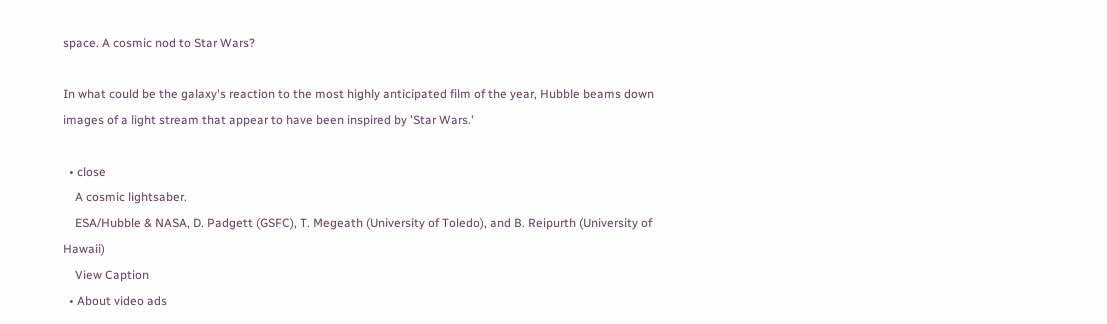space. A cosmic nod to Star Wars?

In what could be the galaxy's reaction to the most highly anticipated film of the year, Hubble beams down images of a light stream that appear to have been inspired by 'Star Wars.'

  • close
    A cosmic lightsaber.
    ESA/Hubble & NASA, D. Padgett (GSFC), T. Megeath (University of Toledo), and B. Reipurth (University of Hawaii)
    View Caption
  • About video ads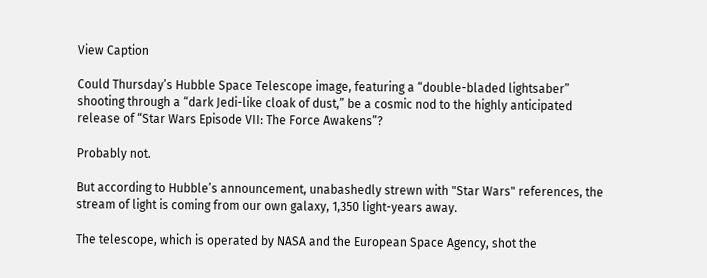View Caption

Could Thursday’s Hubble Space Telescope image, featuring a “double-bladed lightsaber” shooting through a “dark Jedi-like cloak of dust,” be a cosmic nod to the highly anticipated release of “Star Wars Episode VII: The Force Awakens”?

Probably not.

But according to Hubble’s announcement, unabashedly strewn with "Star Wars" references, the stream of light is coming from our own galaxy, 1,350 light-years away.

The telescope, which is operated by NASA and the European Space Agency, shot the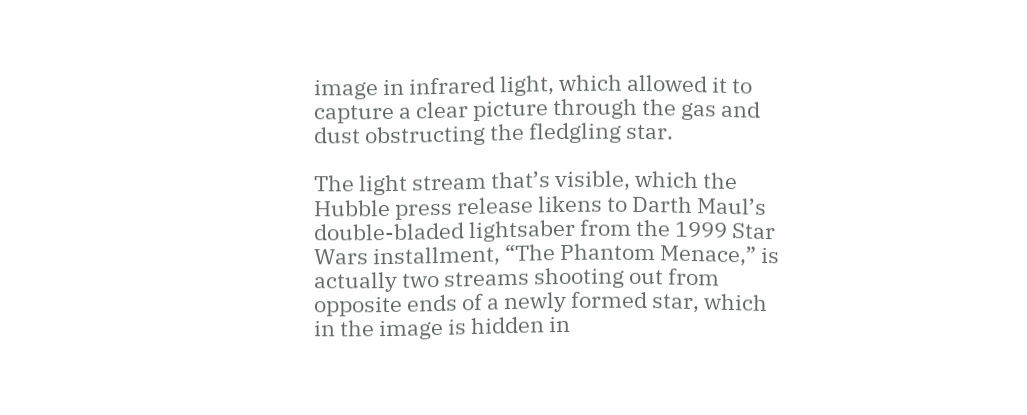image in infrared light, which allowed it to capture a clear picture through the gas and dust obstructing the fledgling star.

The light stream that’s visible, which the Hubble press release likens to Darth Maul’s double-bladed lightsaber from the 1999 Star Wars installment, “The Phantom Menace,” is actually two streams shooting out from opposite ends of a newly formed star, which in the image is hidden in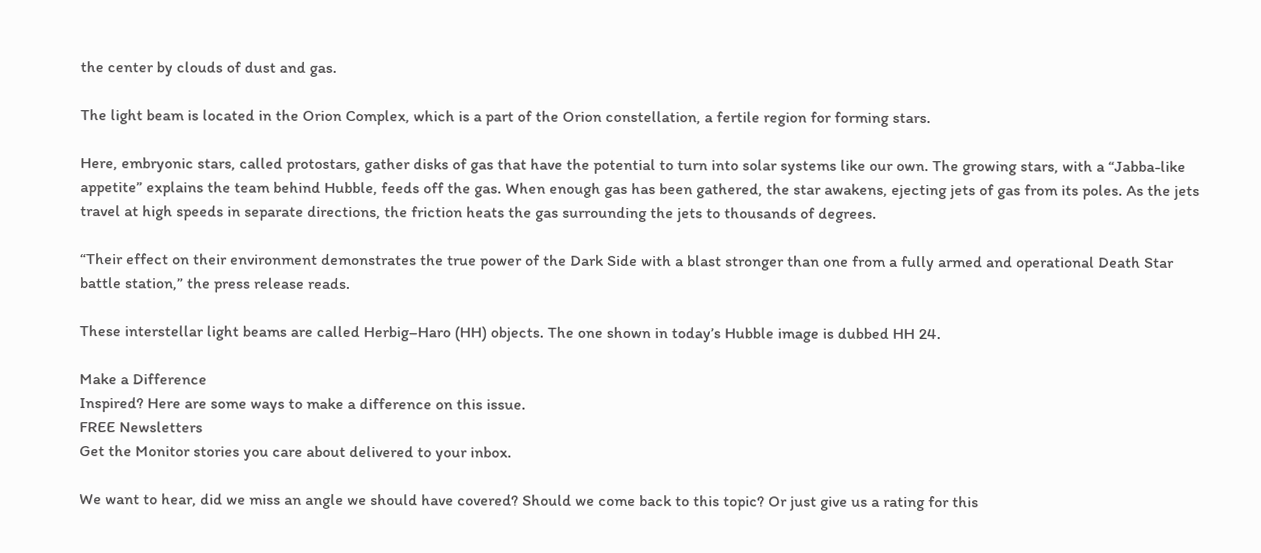the center by clouds of dust and gas.

The light beam is located in the Orion Complex, which is a part of the Orion constellation, a fertile region for forming stars.

Here, embryonic stars, called protostars, gather disks of gas that have the potential to turn into solar systems like our own. The growing stars, with a “Jabba-like appetite” explains the team behind Hubble, feeds off the gas. When enough gas has been gathered, the star awakens, ejecting jets of gas from its poles. As the jets travel at high speeds in separate directions, the friction heats the gas surrounding the jets to thousands of degrees.

“Their effect on their environment demonstrates the true power of the Dark Side with a blast stronger than one from a fully armed and operational Death Star battle station,” the press release reads.

These interstellar light beams are called Herbig–Haro (HH) objects. The one shown in today’s Hubble image is dubbed HH 24.

Make a Difference
Inspired? Here are some ways to make a difference on this issue.
FREE Newsletters
Get the Monitor stories you care about delivered to your inbox.

We want to hear, did we miss an angle we should have covered? Should we come back to this topic? Or just give us a rating for this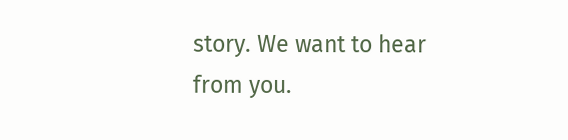story. We want to hear from you.